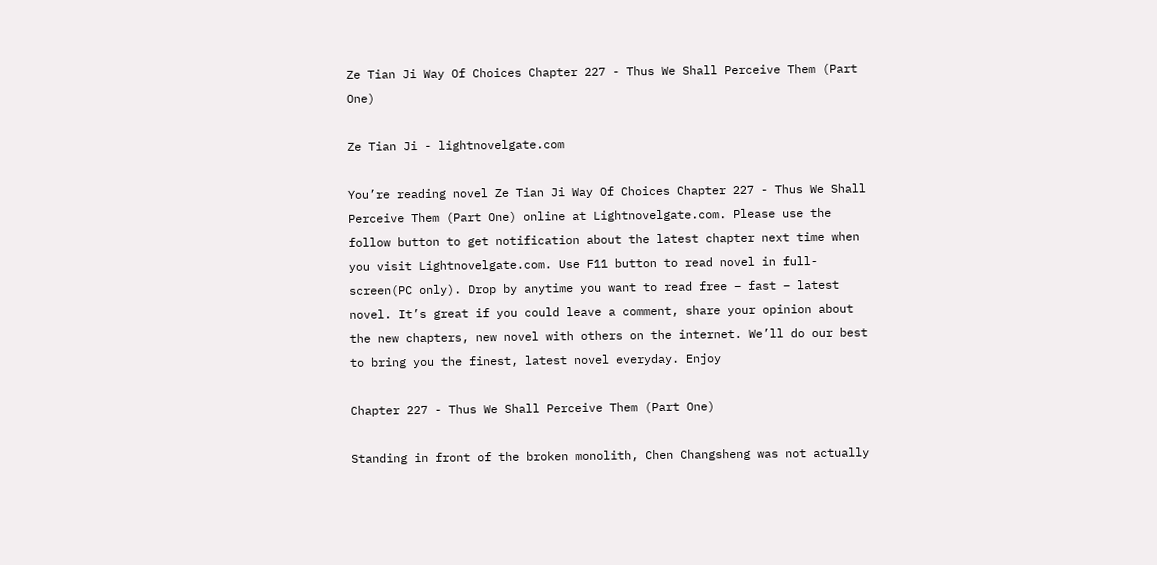Ze Tian Ji Way Of Choices Chapter 227 - Thus We Shall Perceive Them (Part One)

Ze Tian Ji - lightnovelgate.com

You’re reading novel Ze Tian Ji Way Of Choices Chapter 227 - Thus We Shall Perceive Them (Part One) online at Lightnovelgate.com. Please use the follow button to get notification about the latest chapter next time when you visit Lightnovelgate.com. Use F11 button to read novel in full-screen(PC only). Drop by anytime you want to read free – fast – latest novel. It’s great if you could leave a comment, share your opinion about the new chapters, new novel with others on the internet. We’ll do our best to bring you the finest, latest novel everyday. Enjoy

Chapter 227 - Thus We Shall Perceive Them (Part One)

Standing in front of the broken monolith, Chen Changsheng was not actually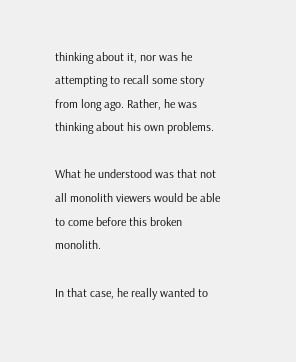thinking about it, nor was he attempting to recall some story from long ago. Rather, he was thinking about his own problems.

What he understood was that not all monolith viewers would be able to come before this broken monolith.

In that case, he really wanted to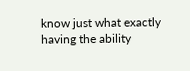know just what exactly having the ability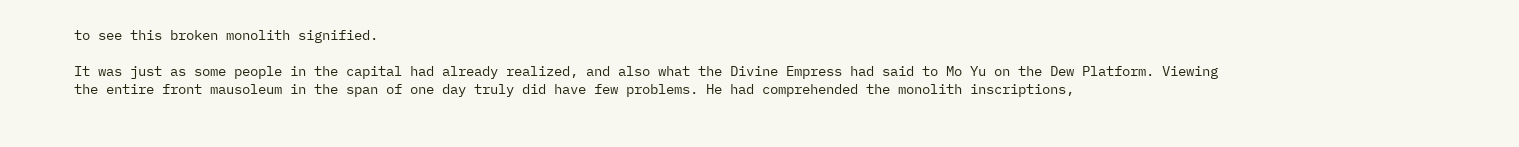to see this broken monolith signified.

It was just as some people in the capital had already realized, and also what the Divine Empress had said to Mo Yu on the Dew Platform. Viewing the entire front mausoleum in the span of one day truly did have few problems. He had comprehended the monolith inscriptions,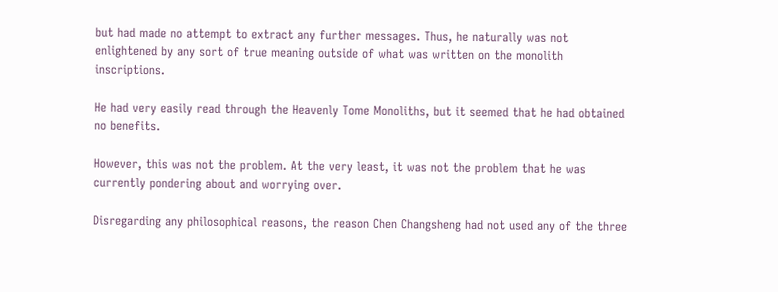but had made no attempt to extract any further messages. Thus, he naturally was not enlightened by any sort of true meaning outside of what was written on the monolith inscriptions.

He had very easily read through the Heavenly Tome Monoliths, but it seemed that he had obtained no benefits.

However, this was not the problem. At the very least, it was not the problem that he was currently pondering about and worrying over.

Disregarding any philosophical reasons, the reason Chen Changsheng had not used any of the three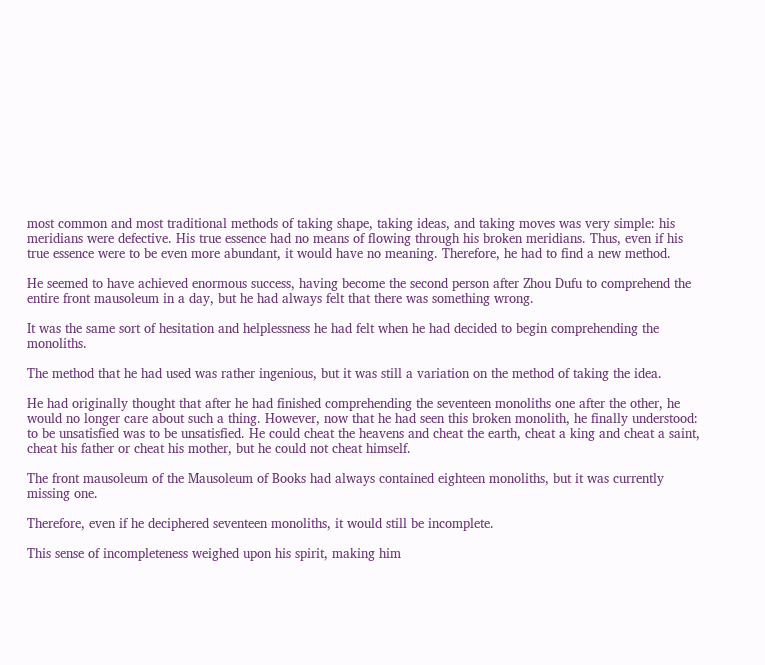most common and most traditional methods of taking shape, taking ideas, and taking moves was very simple: his meridians were defective. His true essence had no means of flowing through his broken meridians. Thus, even if his true essence were to be even more abundant, it would have no meaning. Therefore, he had to find a new method.

He seemed to have achieved enormous success, having become the second person after Zhou Dufu to comprehend the entire front mausoleum in a day, but he had always felt that there was something wrong.

It was the same sort of hesitation and helplessness he had felt when he had decided to begin comprehending the monoliths.

The method that he had used was rather ingenious, but it was still a variation on the method of taking the idea.

He had originally thought that after he had finished comprehending the seventeen monoliths one after the other, he would no longer care about such a thing. However, now that he had seen this broken monolith, he finally understood: to be unsatisfied was to be unsatisfied. He could cheat the heavens and cheat the earth, cheat a king and cheat a saint, cheat his father or cheat his mother, but he could not cheat himself.

The front mausoleum of the Mausoleum of Books had always contained eighteen monoliths, but it was currently missing one.

Therefore, even if he deciphered seventeen monoliths, it would still be incomplete.

This sense of incompleteness weighed upon his spirit, making him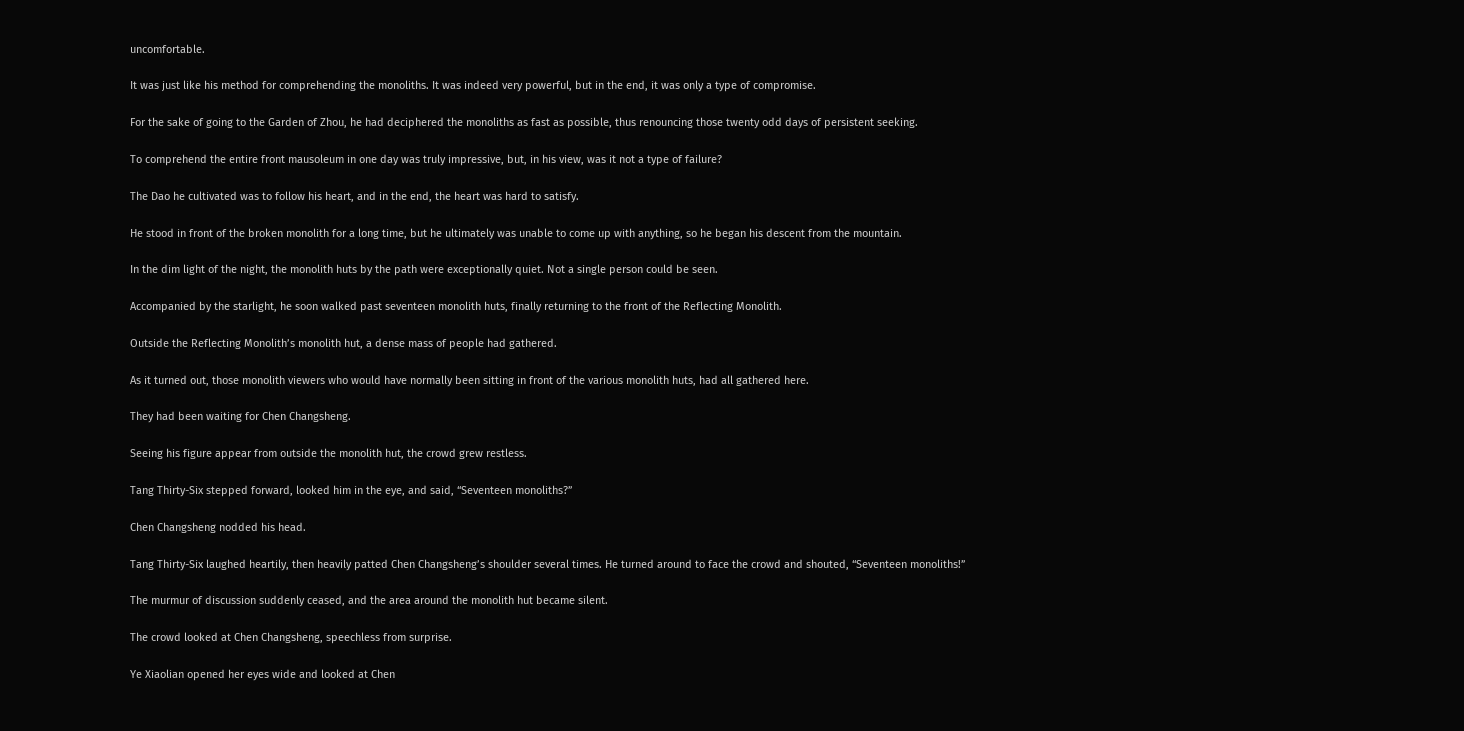uncomfortable.

It was just like his method for comprehending the monoliths. It was indeed very powerful, but in the end, it was only a type of compromise.

For the sake of going to the Garden of Zhou, he had deciphered the monoliths as fast as possible, thus renouncing those twenty odd days of persistent seeking.

To comprehend the entire front mausoleum in one day was truly impressive, but, in his view, was it not a type of failure?

The Dao he cultivated was to follow his heart, and in the end, the heart was hard to satisfy.

He stood in front of the broken monolith for a long time, but he ultimately was unable to come up with anything, so he began his descent from the mountain.

In the dim light of the night, the monolith huts by the path were exceptionally quiet. Not a single person could be seen.

Accompanied by the starlight, he soon walked past seventeen monolith huts, finally returning to the front of the Reflecting Monolith.

Outside the Reflecting Monolith’s monolith hut, a dense mass of people had gathered.

As it turned out, those monolith viewers who would have normally been sitting in front of the various monolith huts, had all gathered here.

They had been waiting for Chen Changsheng.

Seeing his figure appear from outside the monolith hut, the crowd grew restless.

Tang Thirty-Six stepped forward, looked him in the eye, and said, “Seventeen monoliths?”

Chen Changsheng nodded his head.

Tang Thirty-Six laughed heartily, then heavily patted Chen Changsheng’s shoulder several times. He turned around to face the crowd and shouted, “Seventeen monoliths!”

The murmur of discussion suddenly ceased, and the area around the monolith hut became silent.

The crowd looked at Chen Changsheng, speechless from surprise.

Ye Xiaolian opened her eyes wide and looked at Chen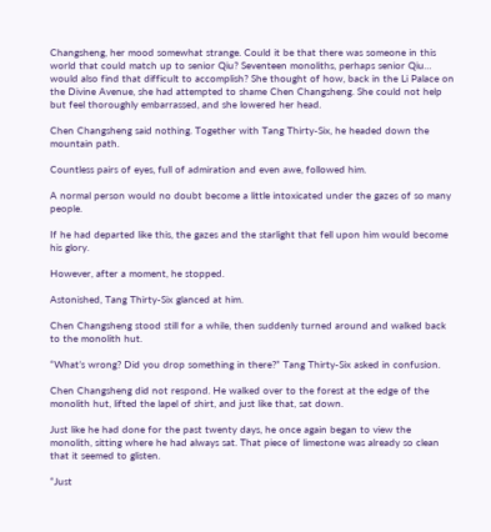Changsheng, her mood somewhat strange. Could it be that there was someone in this world that could match up to senior Qiu? Seventeen monoliths, perhaps senior Qiu… would also find that difficult to accomplish? She thought of how, back in the Li Palace on the Divine Avenue, she had attempted to shame Chen Changsheng. She could not help but feel thoroughly embarrassed, and she lowered her head.

Chen Changsheng said nothing. Together with Tang Thirty-Six, he headed down the mountain path.

Countless pairs of eyes, full of admiration and even awe, followed him.

A normal person would no doubt become a little intoxicated under the gazes of so many people.

If he had departed like this, the gazes and the starlight that fell upon him would become his glory.

However, after a moment, he stopped.

Astonished, Tang Thirty-Six glanced at him.

Chen Changsheng stood still for a while, then suddenly turned around and walked back to the monolith hut.

“What’s wrong? Did you drop something in there?” Tang Thirty-Six asked in confusion.

Chen Changsheng did not respond. He walked over to the forest at the edge of the monolith hut, lifted the lapel of shirt, and just like that, sat down.

Just like he had done for the past twenty days, he once again began to view the monolith, sitting where he had always sat. That piece of limestone was already so clean that it seemed to glisten.

“Just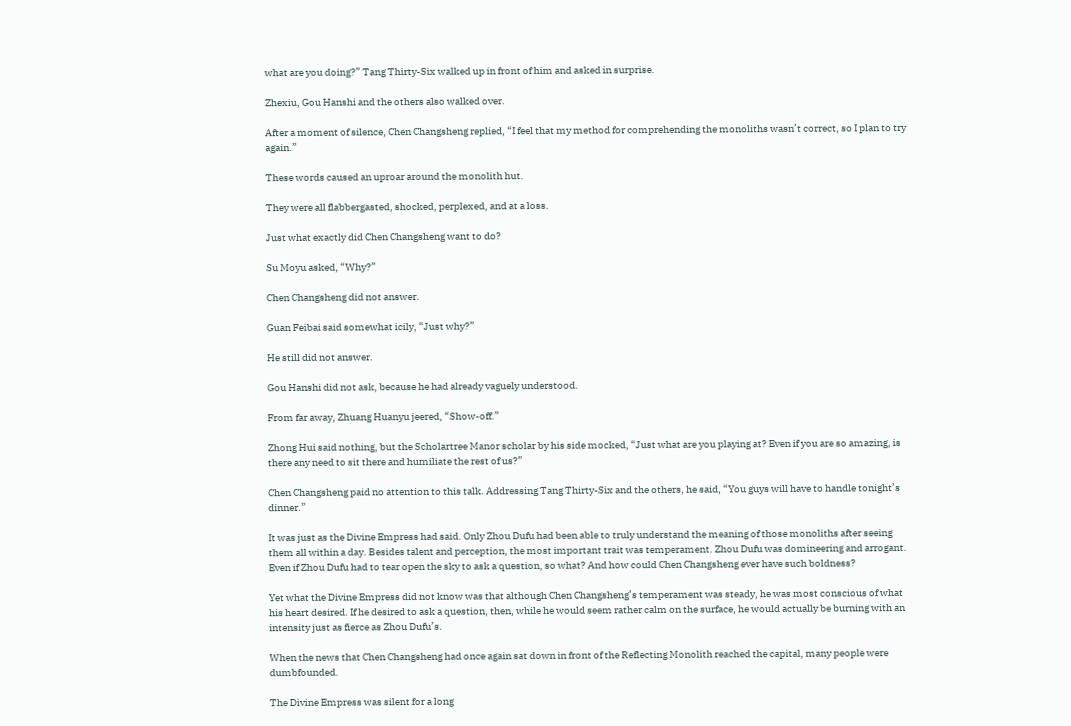what are you doing?” Tang Thirty-Six walked up in front of him and asked in surprise.

Zhexiu, Gou Hanshi and the others also walked over.

After a moment of silence, Chen Changsheng replied, “I feel that my method for comprehending the monoliths wasn’t correct, so I plan to try again.”

These words caused an uproar around the monolith hut.

They were all flabbergasted, shocked, perplexed, and at a loss.

Just what exactly did Chen Changsheng want to do?

Su Moyu asked, “Why?”

Chen Changsheng did not answer.

Guan Feibai said somewhat icily, “Just why?”

He still did not answer.

Gou Hanshi did not ask, because he had already vaguely understood.

From far away, Zhuang Huanyu jeered, “Show-off.”

Zhong Hui said nothing, but the Scholartree Manor scholar by his side mocked, “Just what are you playing at? Even if you are so amazing, is there any need to sit there and humiliate the rest of us?”

Chen Changsheng paid no attention to this talk. Addressing Tang Thirty-Six and the others, he said, “You guys will have to handle tonight’s dinner.”

It was just as the Divine Empress had said. Only Zhou Dufu had been able to truly understand the meaning of those monoliths after seeing them all within a day. Besides talent and perception, the most important trait was temperament. Zhou Dufu was domineering and arrogant. Even if Zhou Dufu had to tear open the sky to ask a question, so what? And how could Chen Changsheng ever have such boldness?

Yet what the Divine Empress did not know was that although Chen Changsheng’s temperament was steady, he was most conscious of what his heart desired. If he desired to ask a question, then, while he would seem rather calm on the surface, he would actually be burning with an intensity just as fierce as Zhou Dufu’s.

When the news that Chen Changsheng had once again sat down in front of the Reflecting Monolith reached the capital, many people were dumbfounded.

The Divine Empress was silent for a long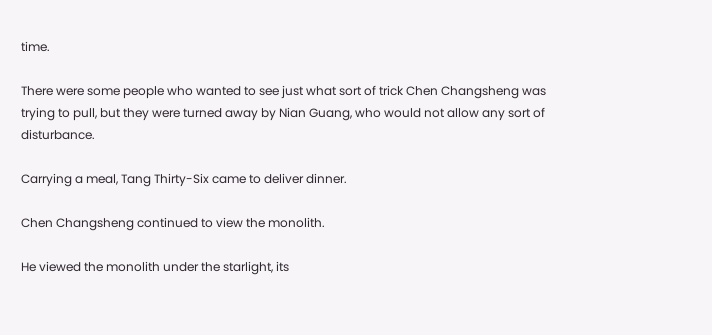time.

There were some people who wanted to see just what sort of trick Chen Changsheng was trying to pull, but they were turned away by Nian Guang, who would not allow any sort of disturbance.

Carrying a meal, Tang Thirty-Six came to deliver dinner.

Chen Changsheng continued to view the monolith.

He viewed the monolith under the starlight, its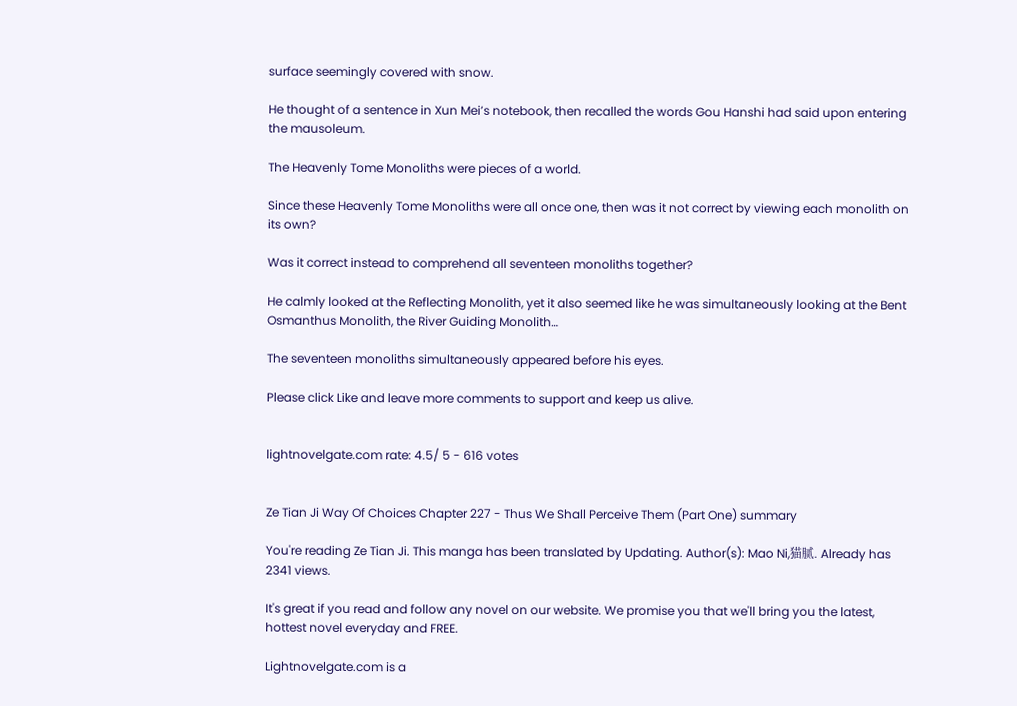surface seemingly covered with snow.

He thought of a sentence in Xun Mei’s notebook, then recalled the words Gou Hanshi had said upon entering the mausoleum.

The Heavenly Tome Monoliths were pieces of a world.

Since these Heavenly Tome Monoliths were all once one, then was it not correct by viewing each monolith on its own?

Was it correct instead to comprehend all seventeen monoliths together?

He calmly looked at the Reflecting Monolith, yet it also seemed like he was simultaneously looking at the Bent Osmanthus Monolith, the River Guiding Monolith…

The seventeen monoliths simultaneously appeared before his eyes.

Please click Like and leave more comments to support and keep us alive.


lightnovelgate.com rate: 4.5/ 5 - 616 votes


Ze Tian Ji Way Of Choices Chapter 227 - Thus We Shall Perceive Them (Part One) summary

You're reading Ze Tian Ji. This manga has been translated by Updating. Author(s): Mao Ni,猫腻. Already has 2341 views.

It's great if you read and follow any novel on our website. We promise you that we'll bring you the latest, hottest novel everyday and FREE.

Lightnovelgate.com is a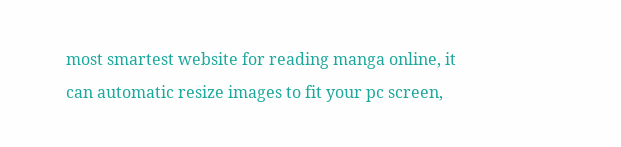most smartest website for reading manga online, it can automatic resize images to fit your pc screen,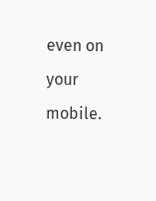even on your mobile.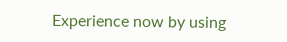Experience now by using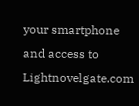your smartphone and access to Lightnovelgate.com